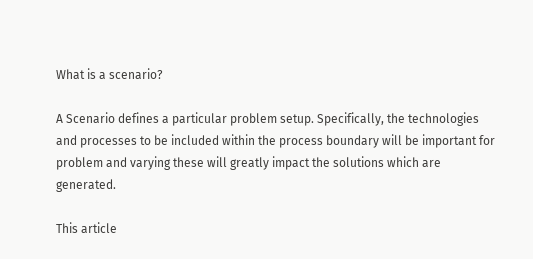What is a scenario?

A Scenario defines a particular problem setup. Specifically, the technologies and processes to be included within the process boundary will be important for problem and varying these will greatly impact the solutions which are generated.

This article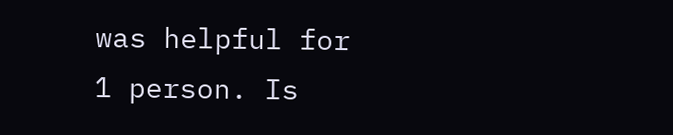was helpful for 1 person. Is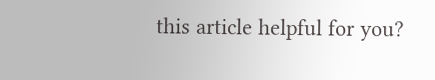this article helpful for you?